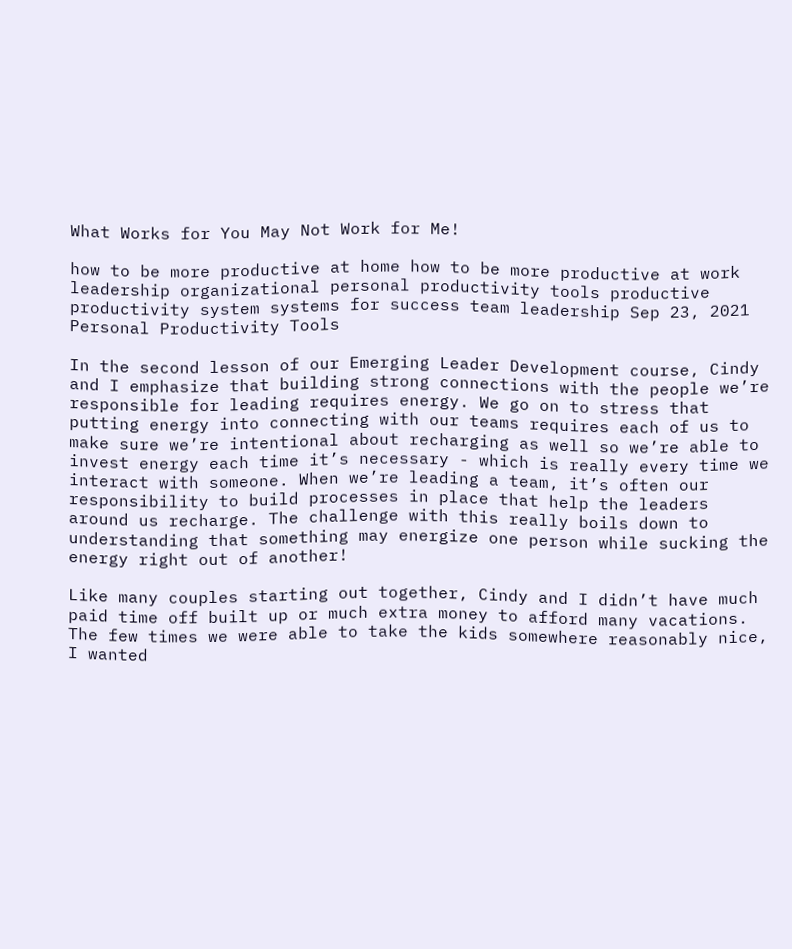What Works for You May Not Work for Me!

how to be more productive at home how to be more productive at work leadership organizational personal productivity tools productive productivity system systems for success team leadership Sep 23, 2021
Personal Productivity Tools

In the second lesson of our Emerging Leader Development course, Cindy and I emphasize that building strong connections with the people we’re responsible for leading requires energy. We go on to stress that putting energy into connecting with our teams requires each of us to make sure we’re intentional about recharging as well so we’re able to invest energy each time it’s necessary - which is really every time we interact with someone. When we’re leading a team, it’s often our responsibility to build processes in place that help the leaders around us recharge. The challenge with this really boils down to understanding that something may energize one person while sucking the energy right out of another!

Like many couples starting out together, Cindy and I didn’t have much paid time off built up or much extra money to afford many vacations. The few times we were able to take the kids somewhere reasonably nice, I wanted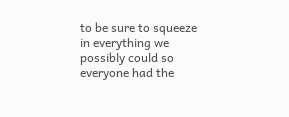to be sure to squeeze in everything we possibly could so everyone had the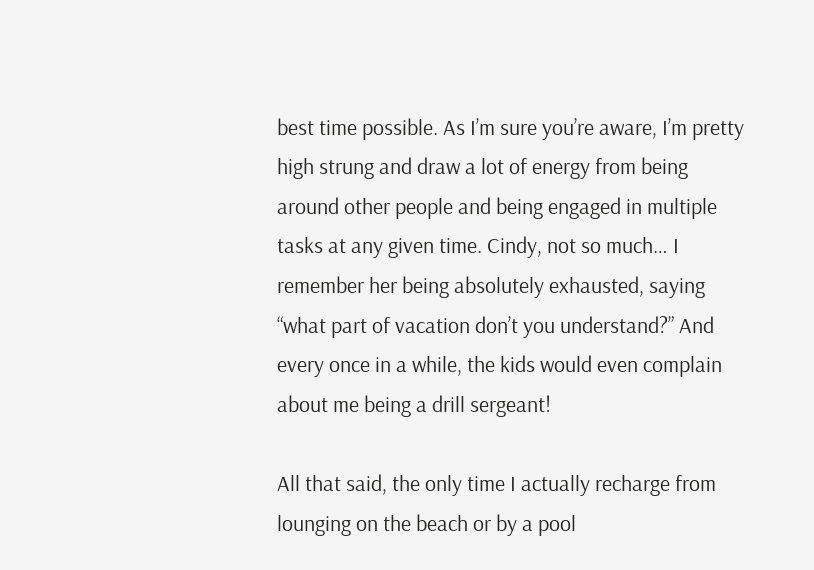best time possible. As I’m sure you’re aware, I’m pretty high strung and draw a lot of energy from being around other people and being engaged in multiple tasks at any given time. Cindy, not so much… I remember her being absolutely exhausted, saying “what part of vacation don’t you understand?” And every once in a while, the kids would even complain about me being a drill sergeant!

All that said, the only time I actually recharge from lounging on the beach or by a pool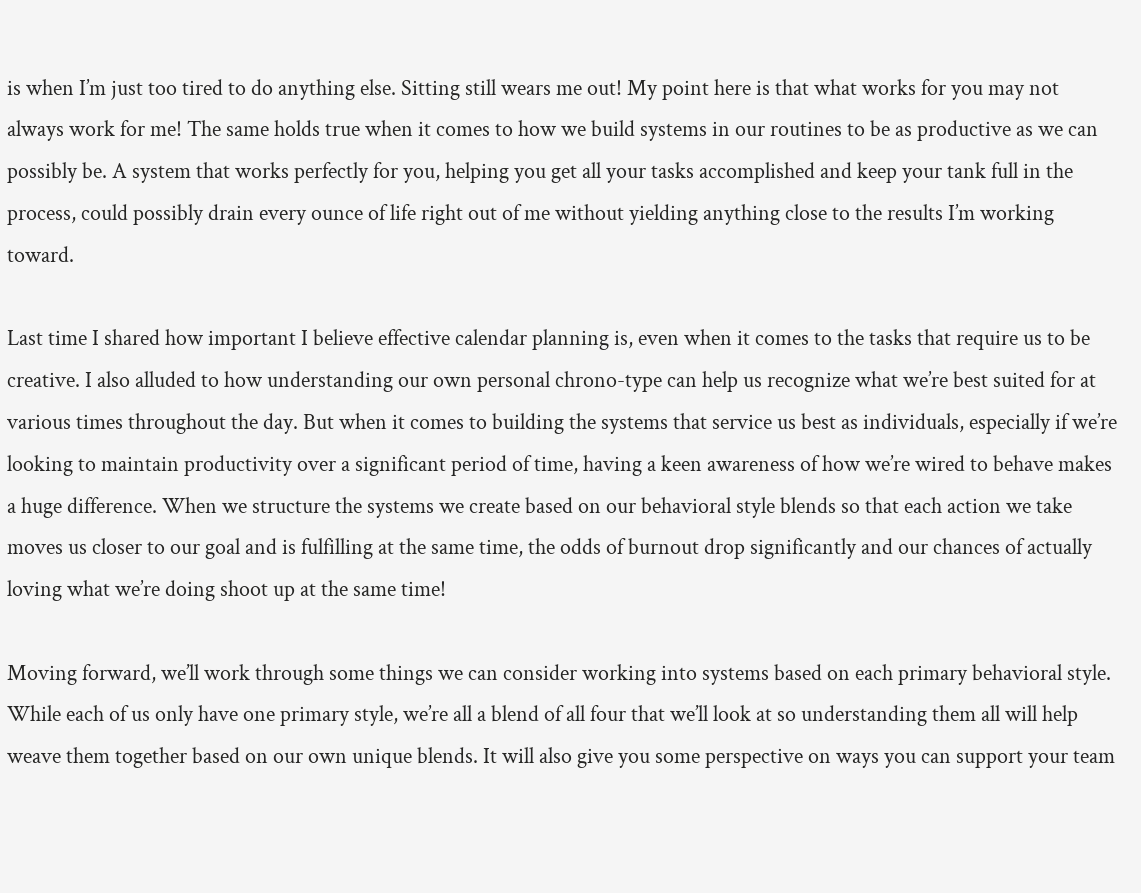is when I’m just too tired to do anything else. Sitting still wears me out! My point here is that what works for you may not always work for me! The same holds true when it comes to how we build systems in our routines to be as productive as we can possibly be. A system that works perfectly for you, helping you get all your tasks accomplished and keep your tank full in the process, could possibly drain every ounce of life right out of me without yielding anything close to the results I’m working toward.

Last time I shared how important I believe effective calendar planning is, even when it comes to the tasks that require us to be creative. I also alluded to how understanding our own personal chrono-type can help us recognize what we’re best suited for at various times throughout the day. But when it comes to building the systems that service us best as individuals, especially if we’re looking to maintain productivity over a significant period of time, having a keen awareness of how we’re wired to behave makes a huge difference. When we structure the systems we create based on our behavioral style blends so that each action we take moves us closer to our goal and is fulfilling at the same time, the odds of burnout drop significantly and our chances of actually loving what we’re doing shoot up at the same time!

Moving forward, we’ll work through some things we can consider working into systems based on each primary behavioral style. While each of us only have one primary style, we’re all a blend of all four that we’ll look at so understanding them all will help weave them together based on our own unique blends. It will also give you some perspective on ways you can support your team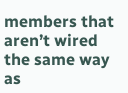members that aren’t wired the same way as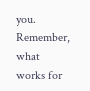you. Remember, what works for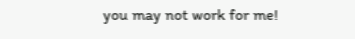you may not work for me!